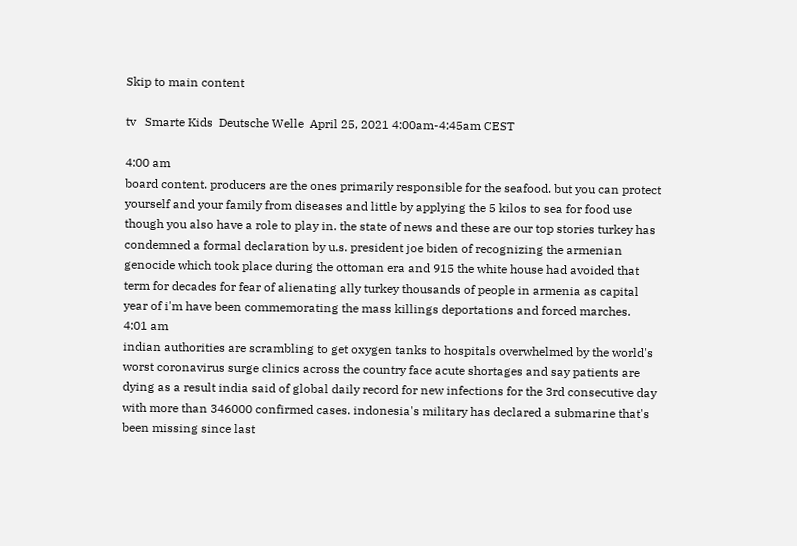Skip to main content

tv   Smarte Kids  Deutsche Welle  April 25, 2021 4:00am-4:45am CEST

4:00 am
board content. producers are the ones primarily responsible for the seafood. but you can protect yourself and your family from diseases and little by applying the 5 kilos to sea for food use though you also have a role to play in. the state of news and these are our top stories turkey has condemned a formal declaration by u.s. president joe biden of recognizing the armenian genocide which took place during the ottoman era and 915 the white house had avoided that term for decades for fear of alienating ally turkey thousands of people in armenia as capital year of i'm have been commemorating the mass killings deportations and forced marches.
4:01 am
indian authorities are scrambling to get oxygen tanks to hospitals overwhelmed by the world's worst coronavirus surge clinics across the country face acute shortages and say patients are dying as a result india said of global daily record for new infections for the 3rd consecutive day with more than 346000 confirmed cases. indonesia's military has declared a submarine that's been missing since last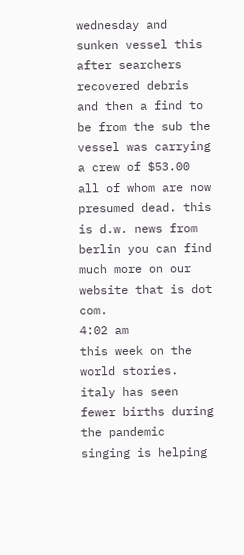wednesday and sunken vessel this after searchers recovered debris and then a find to be from the sub the vessel was carrying a crew of $53.00 all of whom are now presumed dead. this is d.w. news from berlin you can find much more on our website that is dot com.
4:02 am
this week on the world stories. italy has seen fewer births during the pandemic singing is helping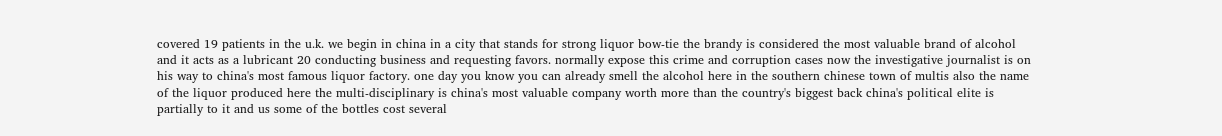covered 19 patients in the u.k. we begin in china in a city that stands for strong liquor bow-tie the brandy is considered the most valuable brand of alcohol and it acts as a lubricant 20 conducting business and requesting favors. normally expose this crime and corruption cases now the investigative journalist is on his way to china's most famous liquor factory. one day you know you can already smell the alcohol here in the southern chinese town of multis also the name of the liquor produced here the multi-disciplinary is china's most valuable company worth more than the country's biggest back china's political elite is partially to it and us some of the bottles cost several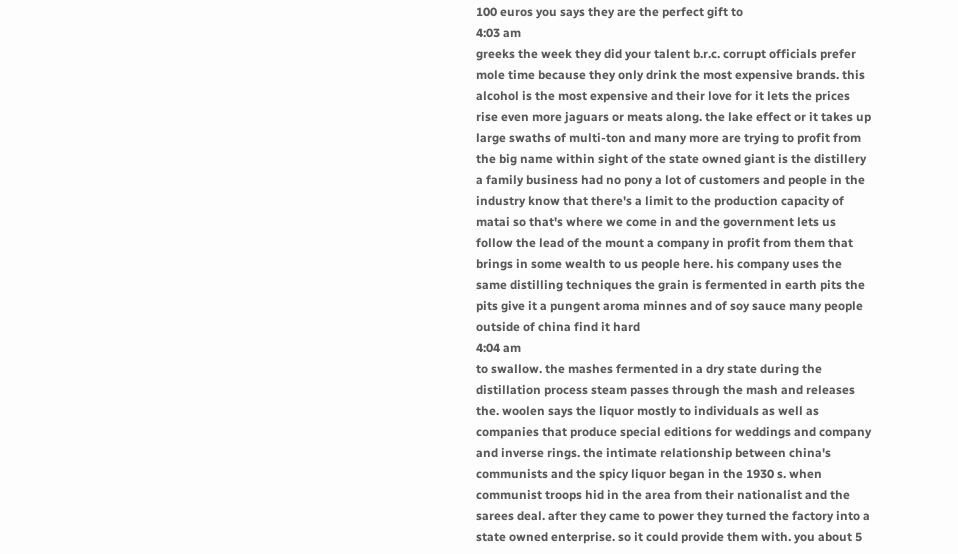100 euros you says they are the perfect gift to
4:03 am
greeks the week they did your talent b.r.c. corrupt officials prefer mole time because they only drink the most expensive brands. this alcohol is the most expensive and their love for it lets the prices rise even more jaguars or meats along. the lake effect or it takes up large swaths of multi-ton and many more are trying to profit from the big name within sight of the state owned giant is the distillery a family business had no pony a lot of customers and people in the industry know that there's a limit to the production capacity of matai so that's where we come in and the government lets us follow the lead of the mount a company in profit from them that brings in some wealth to us people here. his company uses the same distilling techniques the grain is fermented in earth pits the pits give it a pungent aroma minnes and of soy sauce many people outside of china find it hard
4:04 am
to swallow. the mashes fermented in a dry state during the distillation process steam passes through the mash and releases the. woolen says the liquor mostly to individuals as well as companies that produce special editions for weddings and company and inverse rings. the intimate relationship between china's communists and the spicy liquor began in the 1930 s. when communist troops hid in the area from their nationalist and the sarees deal. after they came to power they turned the factory into a state owned enterprise. so it could provide them with. you about 5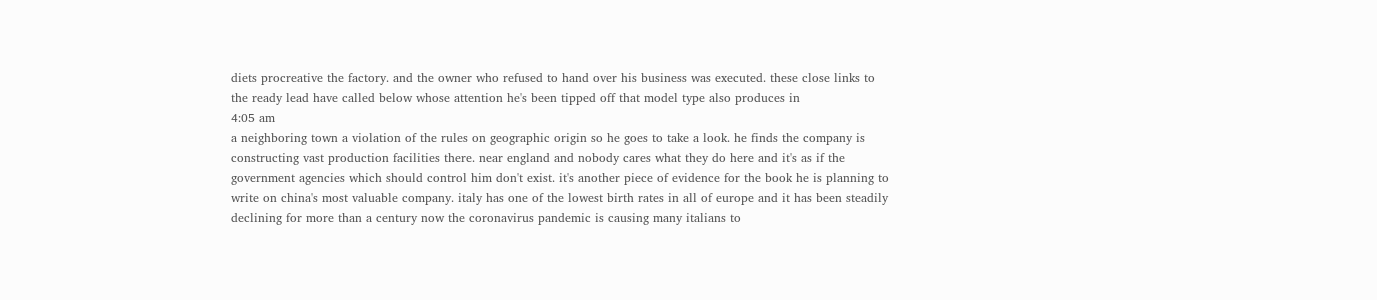diets procreative the factory. and the owner who refused to hand over his business was executed. these close links to the ready lead have called below whose attention he's been tipped off that model type also produces in
4:05 am
a neighboring town a violation of the rules on geographic origin so he goes to take a look. he finds the company is constructing vast production facilities there. near england and nobody cares what they do here and it's as if the government agencies which should control him don't exist. it's another piece of evidence for the book he is planning to write on china's most valuable company. italy has one of the lowest birth rates in all of europe and it has been steadily declining for more than a century now the coronavirus pandemic is causing many italians to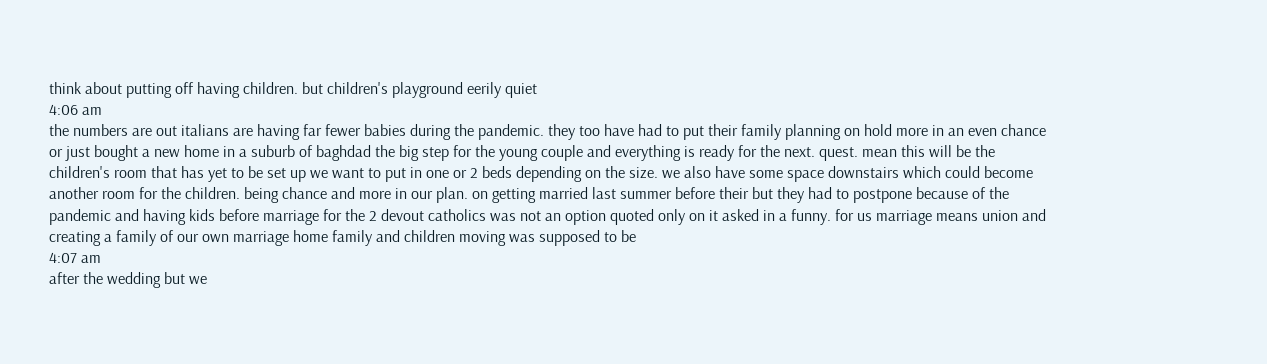think about putting off having children. but children's playground eerily quiet
4:06 am
the numbers are out italians are having far fewer babies during the pandemic. they too have had to put their family planning on hold more in an even chance or just bought a new home in a suburb of baghdad the big step for the young couple and everything is ready for the next. quest. mean this will be the children's room that has yet to be set up we want to put in one or 2 beds depending on the size. we also have some space downstairs which could become another room for the children. being chance and more in our plan. on getting married last summer before their but they had to postpone because of the pandemic and having kids before marriage for the 2 devout catholics was not an option quoted only on it asked in a funny. for us marriage means union and creating a family of our own marriage home family and children moving was supposed to be
4:07 am
after the wedding but we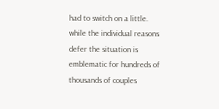had to switch on a little. while the individual reasons defer the situation is emblematic for hundreds of thousands of couples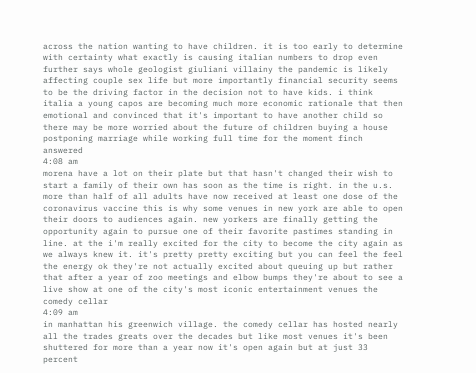across the nation wanting to have children. it is too early to determine with certainty what exactly is causing italian numbers to drop even further says whole geologist giuliani villainy the pandemic is likely affecting couple sex life but more importantly financial security seems to be the driving factor in the decision not to have kids. i think italia a young capos are becoming much more economic rationale that then emotional and convinced that it's important to have another child so there may be more worried about the future of children buying a house postponing marriage while working full time for the moment finch answered
4:08 am
morena have a lot on their plate but that hasn't changed their wish to start a family of their own has soon as the time is right. in the u.s. more than half of all adults have now received at least one dose of the coronavirus vaccine this is why some venues in new york are able to open their doors to audiences again. new yorkers are finally getting the opportunity again to pursue one of their favorite pastimes standing in line. at the i'm really excited for the city to become the city again as we always knew it. it's pretty pretty exciting but you can feel the feel the energy ok they're not actually excited about queuing up but rather that after a year of zoo meetings and elbow bumps they're about to see a live show at one of the city's most iconic entertainment venues the comedy cellar
4:09 am
in manhattan his greenwich village. the comedy cellar has hosted nearly all the trades greats over the decades but like most venues it's been shuttered for more than a year now it's open again but at just 33 percent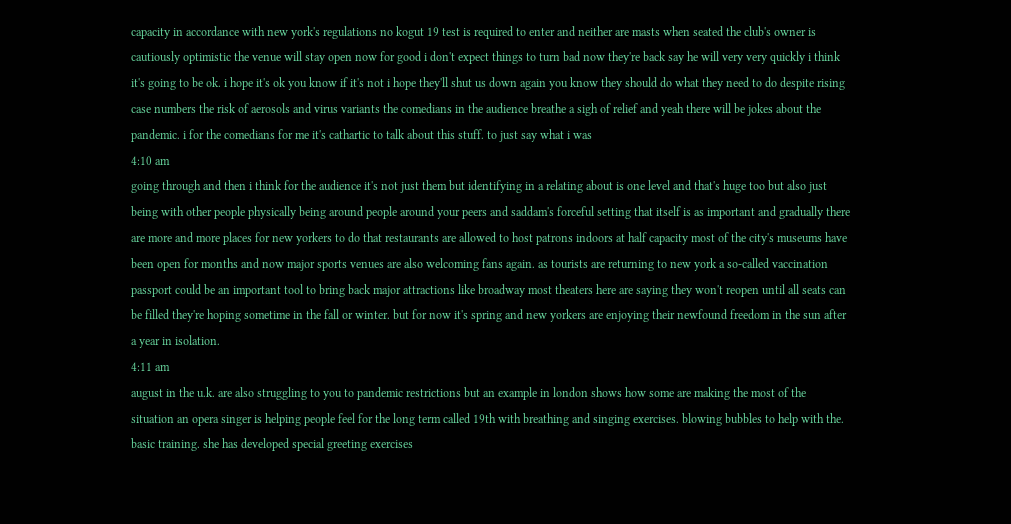capacity in accordance with new york's regulations no kogut 19 test is required to enter and neither are masts when seated the club's owner is cautiously optimistic the venue will stay open now for good i don't expect things to turn bad now they're back say he will very very quickly i think it's going to be ok. i hope it's ok you know if it's not i hope they'll shut us down again you know they should do what they need to do despite rising case numbers the risk of aerosols and virus variants the comedians in the audience breathe a sigh of relief and yeah there will be jokes about the pandemic. i for the comedians for me it's cathartic to talk about this stuff. to just say what i was
4:10 am
going through and then i think for the audience it's not just them but identifying in a relating about is one level and that's huge too but also just being with other people physically being around people around your peers and saddam's forceful setting that itself is as important and gradually there are more and more places for new yorkers to do that restaurants are allowed to host patrons indoors at half capacity most of the city's museums have been open for months and now major sports venues are also welcoming fans again. as tourists are returning to new york a so-called vaccination passport could be an important tool to bring back major attractions like broadway most theaters here are saying they won't reopen until all seats can be filled they're hoping sometime in the fall or winter. but for now it's spring and new yorkers are enjoying their newfound freedom in the sun after a year in isolation.
4:11 am
august in the u.k. are also struggling to you to pandemic restrictions but an example in london shows how some are making the most of the situation an opera singer is helping people feel for the long term called 19th with breathing and singing exercises. blowing bubbles to help with the. basic training. she has developed special greeting exercises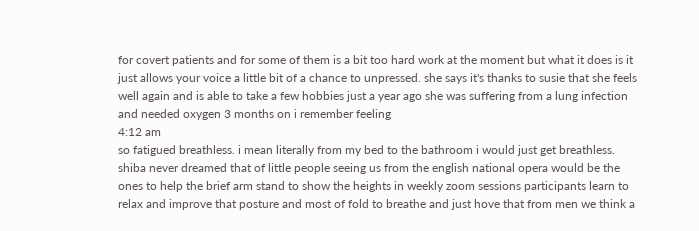for covert patients and for some of them is a bit too hard work at the moment but what it does is it just allows your voice a little bit of a chance to unpressed. she says it's thanks to susie that she feels well again and is able to take a few hobbies just a year ago she was suffering from a lung infection and needed oxygen 3 months on i remember feeling
4:12 am
so fatigued breathless. i mean literally from my bed to the bathroom i would just get breathless. shiba never dreamed that of little people seeing us from the english national opera would be the ones to help the brief arm stand to show the heights in weekly zoom sessions participants learn to relax and improve that posture and most of fold to breathe and just hove that from men we think a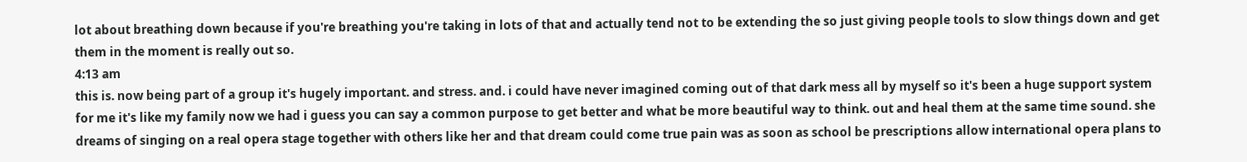lot about breathing down because if you're breathing you're taking in lots of that and actually tend not to be extending the so just giving people tools to slow things down and get them in the moment is really out so.
4:13 am
this is. now being part of a group it's hugely important. and stress. and. i could have never imagined coming out of that dark mess all by myself so it's been a huge support system for me it's like my family now we had i guess you can say a common purpose to get better and what be more beautiful way to think. out and heal them at the same time sound. she dreams of singing on a real opera stage together with others like her and that dream could come true pain was as soon as school be prescriptions allow international opera plans to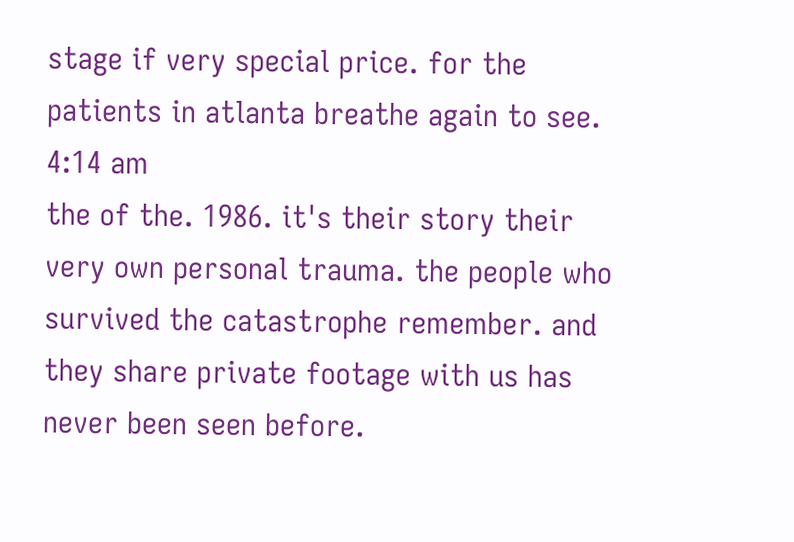stage if very special price. for the patients in atlanta breathe again to see.
4:14 am
the of the. 1986. it's their story their very own personal trauma. the people who survived the catastrophe remember. and they share private footage with us has never been seen before.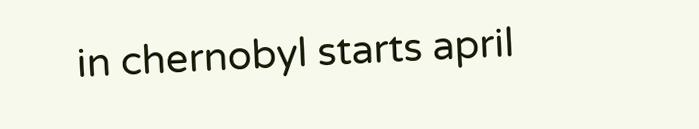in chernobyl starts april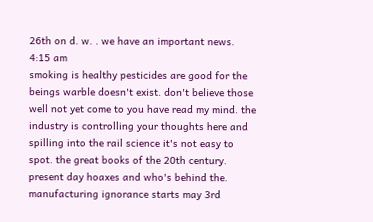26th on d. w. . we have an important news.
4:15 am
smoking is healthy pesticides are good for the beings warble doesn't exist. don't believe those well not yet come to you have read my mind. the industry is controlling your thoughts here and spilling into the rail science it's not easy to spot. the great books of the 20th century. present day hoaxes and who's behind the. manufacturing ignorance starts may 3rd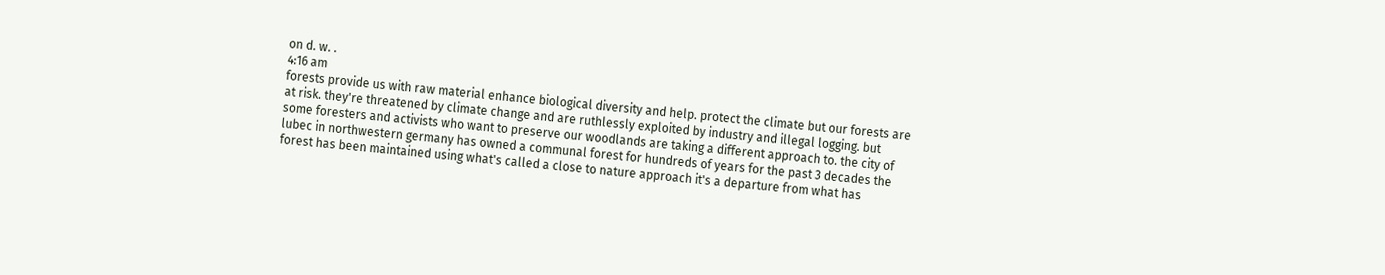on d. w. .
4:16 am
forests provide us with raw material enhance biological diversity and help. protect the climate but our forests are at risk. they're threatened by climate change and are ruthlessly exploited by industry and illegal logging. but some foresters and activists who want to preserve our woodlands are taking a different approach to. the city of lubec in northwestern germany has owned a communal forest for hundreds of years for the past 3 decades the forest has been maintained using what's called a close to nature approach it's a departure from what has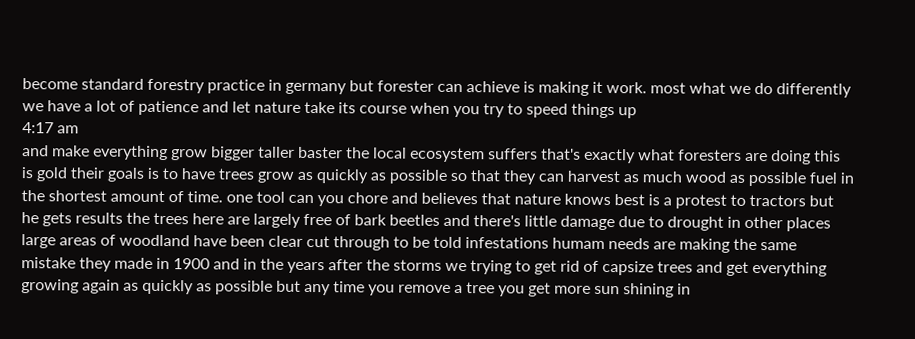become standard forestry practice in germany but forester can achieve is making it work. most what we do differently we have a lot of patience and let nature take its course when you try to speed things up
4:17 am
and make everything grow bigger taller baster the local ecosystem suffers that's exactly what foresters are doing this is gold their goals is to have trees grow as quickly as possible so that they can harvest as much wood as possible fuel in the shortest amount of time. one tool can you chore and believes that nature knows best is a protest to tractors but he gets results the trees here are largely free of bark beetles and there's little damage due to drought in other places large areas of woodland have been clear cut through to be told infestations humam needs are making the same mistake they made in 1900 and in the years after the storms we trying to get rid of capsize trees and get everything growing again as quickly as possible but any time you remove a tree you get more sun shining in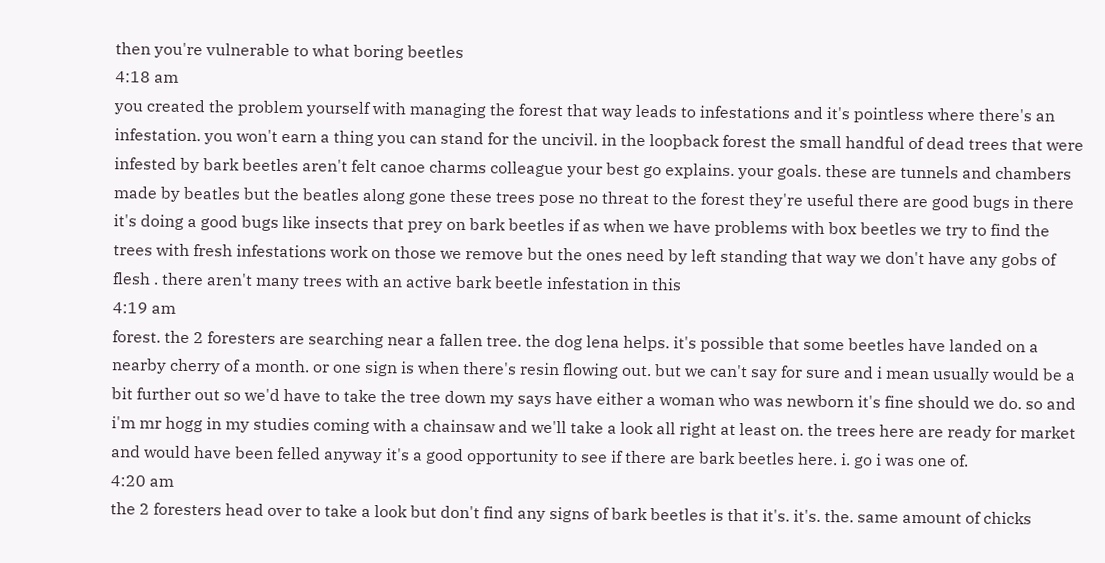then you're vulnerable to what boring beetles
4:18 am
you created the problem yourself with managing the forest that way leads to infestations and it's pointless where there's an infestation. you won't earn a thing you can stand for the uncivil. in the loopback forest the small handful of dead trees that were infested by bark beetles aren't felt canoe charms colleague your best go explains. your goals. these are tunnels and chambers made by beatles but the beatles along gone these trees pose no threat to the forest they're useful there are good bugs in there it's doing a good bugs like insects that prey on bark beetles if as when we have problems with box beetles we try to find the trees with fresh infestations work on those we remove but the ones need by left standing that way we don't have any gobs of flesh . there aren't many trees with an active bark beetle infestation in this
4:19 am
forest. the 2 foresters are searching near a fallen tree. the dog lena helps. it's possible that some beetles have landed on a nearby cherry of a month. or one sign is when there's resin flowing out. but we can't say for sure and i mean usually would be a bit further out so we'd have to take the tree down my says have either a woman who was newborn it's fine should we do. so and i'm mr hogg in my studies coming with a chainsaw and we'll take a look all right at least on. the trees here are ready for market and would have been felled anyway it's a good opportunity to see if there are bark beetles here. i. go i was one of.
4:20 am
the 2 foresters head over to take a look but don't find any signs of bark beetles is that it's. it's. the. same amount of chicks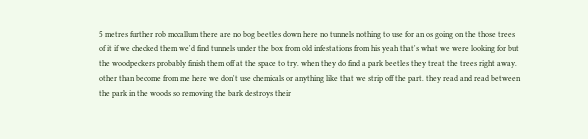5 metres further rob mccallum there are no bog beetles down here no tunnels nothing to use for an os going on the those trees of it if we checked them we'd find tunnels under the box from old infestations from his yeah that's what we were looking for but the woodpeckers probably finish them off at the space to try. when they do find a park beetles they treat the trees right away. other than become from me here we don't use chemicals or anything like that we strip off the part. they read and read between the park in the woods so removing the bark destroys their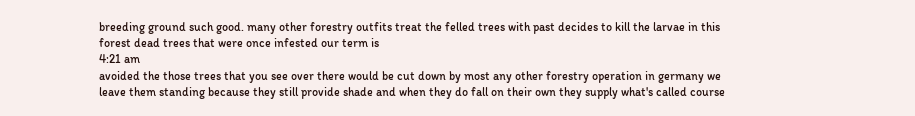breeding ground such good. many other forestry outfits treat the felled trees with past decides to kill the larvae in this forest dead trees that were once infested our term is
4:21 am
avoided the those trees that you see over there would be cut down by most any other forestry operation in germany we leave them standing because they still provide shade and when they do fall on their own they supply what's called course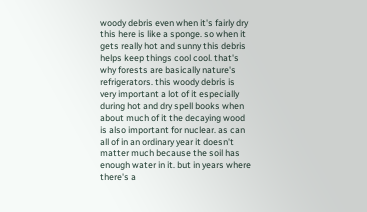woody debris even when it's fairly dry this here is like a sponge. so when it gets really hot and sunny this debris helps keep things cool cool. that's why forests are basically nature's refrigerators. this woody debris is very important a lot of it especially during hot and dry spell books when about much of it the decaying wood is also important for nuclear. as can all of in an ordinary year it doesn't matter much because the soil has enough water in it. but in years where there's a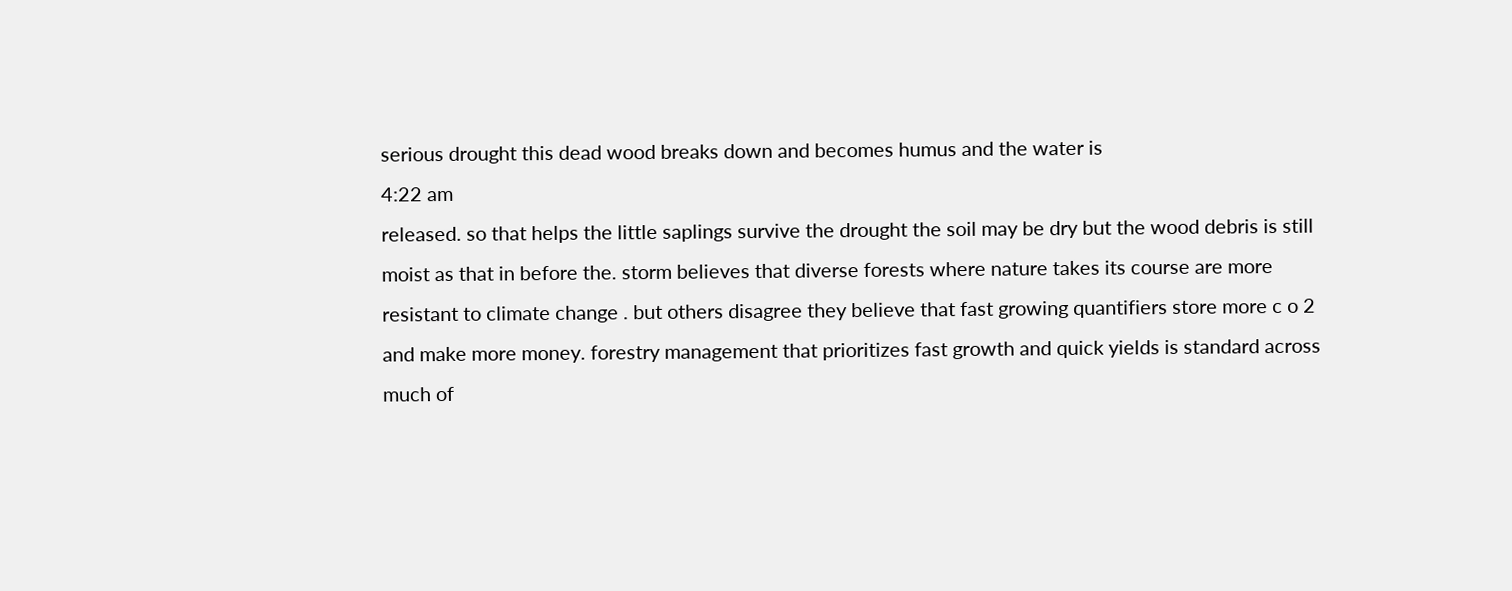serious drought this dead wood breaks down and becomes humus and the water is
4:22 am
released. so that helps the little saplings survive the drought the soil may be dry but the wood debris is still moist as that in before the. storm believes that diverse forests where nature takes its course are more resistant to climate change . but others disagree they believe that fast growing quantifiers store more c o 2 and make more money. forestry management that prioritizes fast growth and quick yields is standard across much of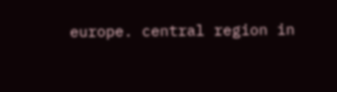europe. central region in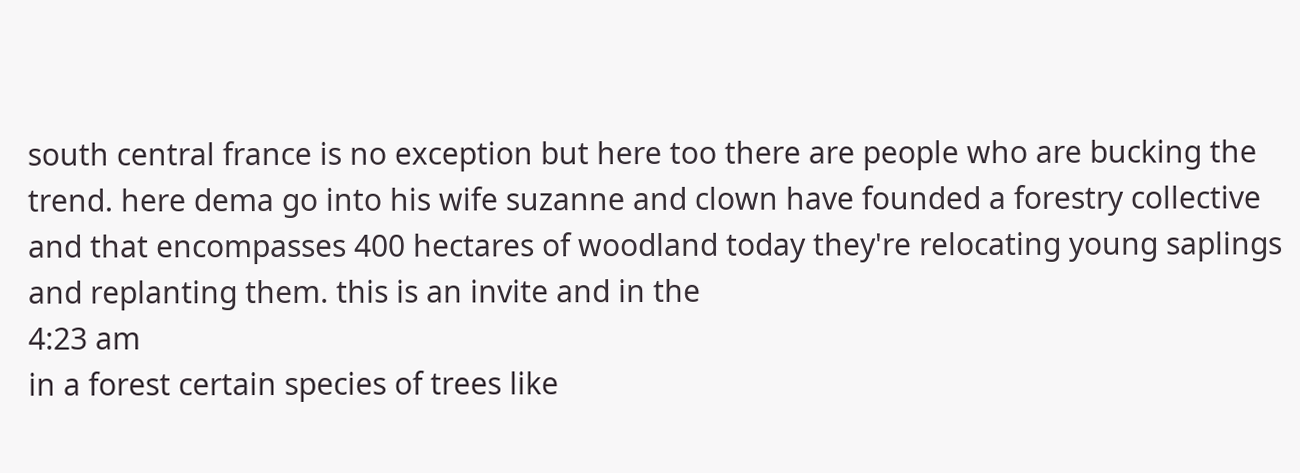south central france is no exception but here too there are people who are bucking the trend. here dema go into his wife suzanne and clown have founded a forestry collective and that encompasses 400 hectares of woodland today they're relocating young saplings and replanting them. this is an invite and in the
4:23 am
in a forest certain species of trees like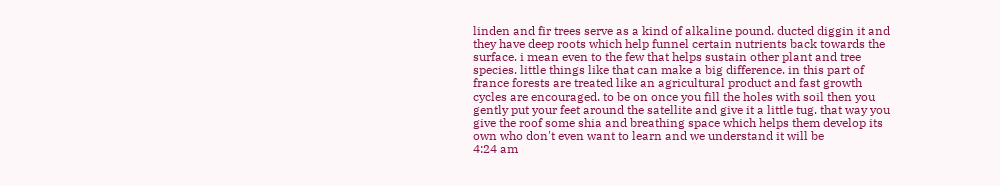linden and fir trees serve as a kind of alkaline pound. ducted diggin it and they have deep roots which help funnel certain nutrients back towards the surface. i mean even to the few that helps sustain other plant and tree species. little things like that can make a big difference. in this part of france forests are treated like an agricultural product and fast growth cycles are encouraged. to be on once you fill the holes with soil then you gently put your feet around the satellite and give it a little tug. that way you give the roof some shia and breathing space which helps them develop its own who don't even want to learn and we understand it will be
4:24 am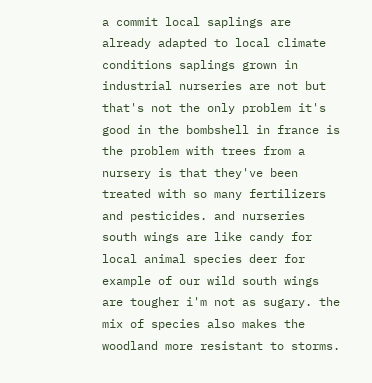a commit local saplings are already adapted to local climate conditions saplings grown in industrial nurseries are not but that's not the only problem it's good in the bombshell in france is the problem with trees from a nursery is that they've been treated with so many fertilizers and pesticides. and nurseries south wings are like candy for local animal species deer for example of our wild south wings are tougher i'm not as sugary. the mix of species also makes the woodland more resistant to storms.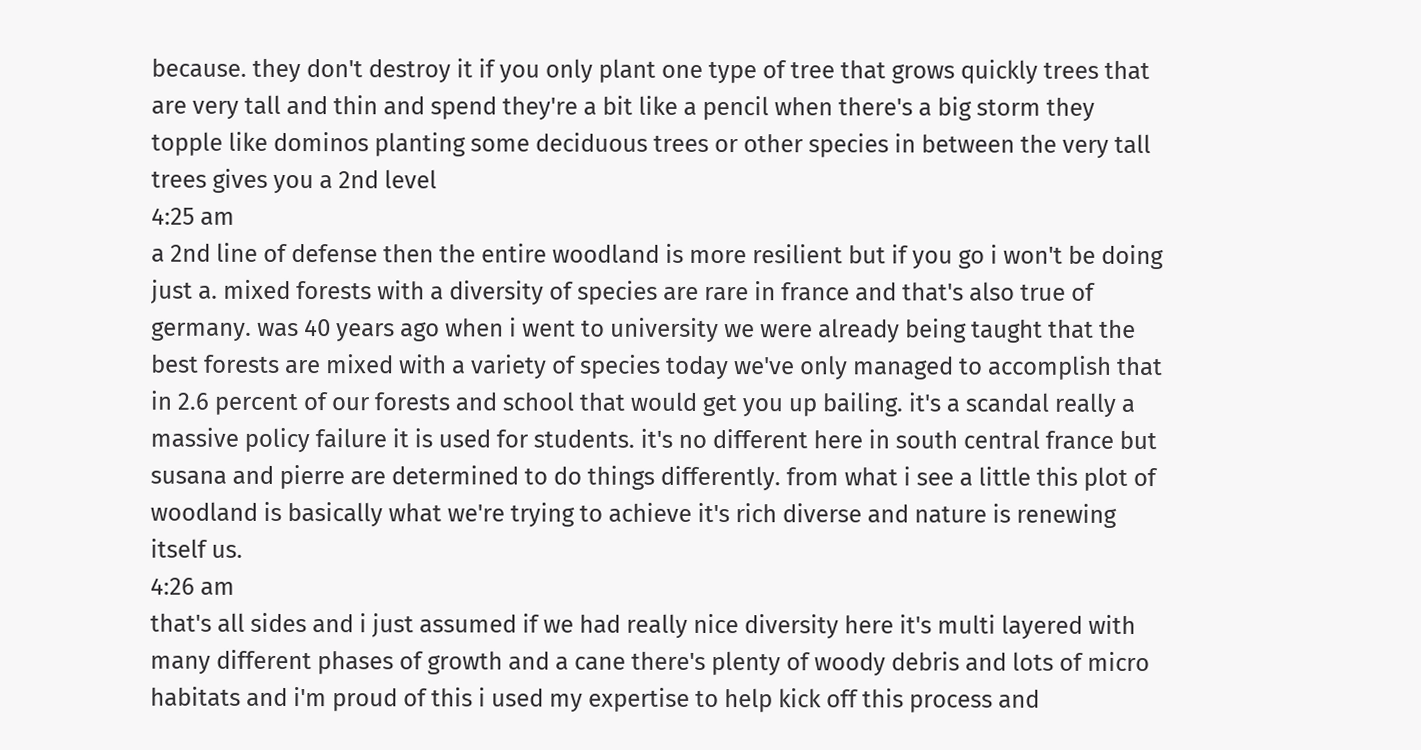because. they don't destroy it if you only plant one type of tree that grows quickly trees that are very tall and thin and spend they're a bit like a pencil when there's a big storm they topple like dominos planting some deciduous trees or other species in between the very tall trees gives you a 2nd level
4:25 am
a 2nd line of defense then the entire woodland is more resilient but if you go i won't be doing just a. mixed forests with a diversity of species are rare in france and that's also true of germany. was 40 years ago when i went to university we were already being taught that the best forests are mixed with a variety of species today we've only managed to accomplish that in 2.6 percent of our forests and school that would get you up bailing. it's a scandal really a massive policy failure it is used for students. it's no different here in south central france but susana and pierre are determined to do things differently. from what i see a little this plot of woodland is basically what we're trying to achieve it's rich diverse and nature is renewing itself us.
4:26 am
that's all sides and i just assumed if we had really nice diversity here it's multi layered with many different phases of growth and a cane there's plenty of woody debris and lots of micro habitats and i'm proud of this i used my expertise to help kick off this process and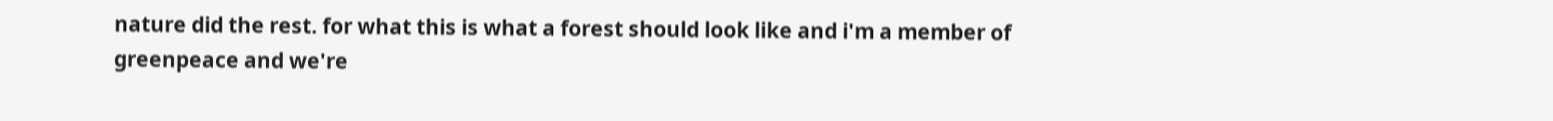nature did the rest. for what this is what a forest should look like and i'm a member of greenpeace and we're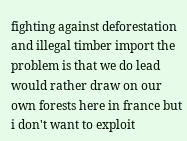fighting against deforestation and illegal timber import the problem is that we do lead would rather draw on our own forests here in france but i don't want to exploit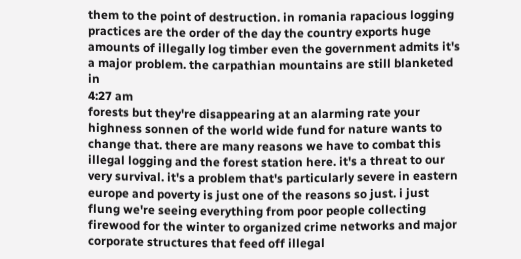them to the point of destruction. in romania rapacious logging practices are the order of the day the country exports huge amounts of illegally log timber even the government admits it's a major problem. the carpathian mountains are still blanketed in
4:27 am
forests but they're disappearing at an alarming rate your highness sonnen of the world wide fund for nature wants to change that. there are many reasons we have to combat this illegal logging and the forest station here. it's a threat to our very survival. it's a problem that's particularly severe in eastern europe and poverty is just one of the reasons so just. i just flung we're seeing everything from poor people collecting firewood for the winter to organized crime networks and major corporate structures that feed off illegal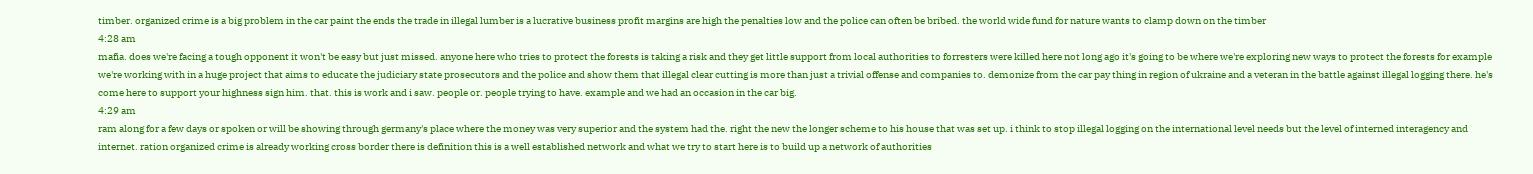timber. organized crime is a big problem in the car paint the ends the trade in illegal lumber is a lucrative business profit margins are high the penalties low and the police can often be bribed. the world wide fund for nature wants to clamp down on the timber
4:28 am
mafia. does we're facing a tough opponent it won't be easy but just missed. anyone here who tries to protect the forests is taking a risk and they get little support from local authorities to forresters were killed here not long ago it's going to be where we're exploring new ways to protect the forests for example we're working with in a huge project that aims to educate the judiciary state prosecutors and the police and show them that illegal clear cutting is more than just a trivial offense and companies to. demonize from the car pay thing in region of ukraine and a veteran in the battle against illegal logging there. he's come here to support your highness sign him. that. this is work and i saw. people or. people trying to have. example and we had an occasion in the car big.
4:29 am
ram along for a few days or spoken or will be showing through germany's place where the money was very superior and the system had the. right the new the longer scheme to his house that was set up. i think to stop illegal logging on the international level needs but the level of interned interagency and internet. ration organized crime is already working cross border there is definition this is a well established network and what we try to start here is to build up a network of authorities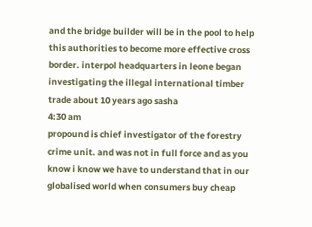and the bridge builder will be in the pool to help this authorities to become more effective cross border. interpol headquarters in leone began investigating the illegal international timber trade about 10 years ago sasha
4:30 am
propound is chief investigator of the forestry crime unit. and was not in full force and as you know i know we have to understand that in our globalised world when consumers buy cheap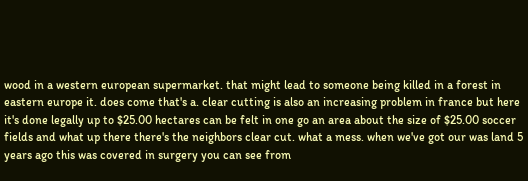wood in a western european supermarket. that might lead to someone being killed in a forest in eastern europe it. does come that's a. clear cutting is also an increasing problem in france but here it's done legally up to $25.00 hectares can be felt in one go an area about the size of $25.00 soccer fields and what up there there's the neighbors clear cut. what a mess. when we've got our was land 5 years ago this was covered in surgery you can see from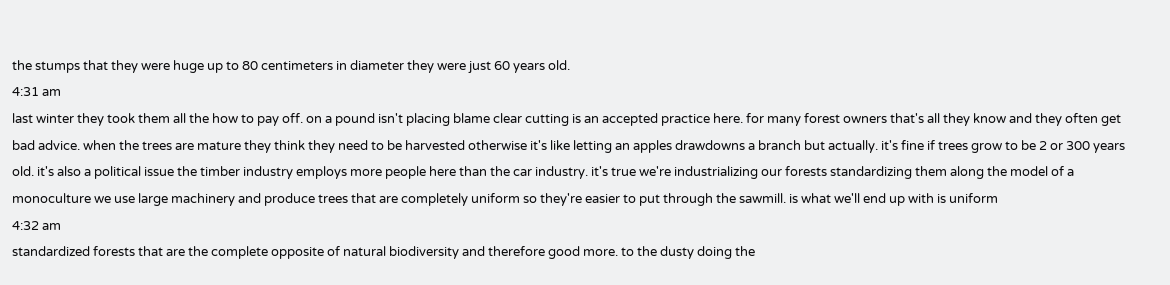the stumps that they were huge up to 80 centimeters in diameter they were just 60 years old.
4:31 am
last winter they took them all the how to pay off. on a pound isn't placing blame clear cutting is an accepted practice here. for many forest owners that's all they know and they often get bad advice. when the trees are mature they think they need to be harvested otherwise it's like letting an apples drawdowns a branch but actually. it's fine if trees grow to be 2 or 300 years old. it's also a political issue the timber industry employs more people here than the car industry. it's true we're industrializing our forests standardizing them along the model of a monoculture we use large machinery and produce trees that are completely uniform so they're easier to put through the sawmill. is what we'll end up with is uniform
4:32 am
standardized forests that are the complete opposite of natural biodiversity and therefore good more. to the dusty doing the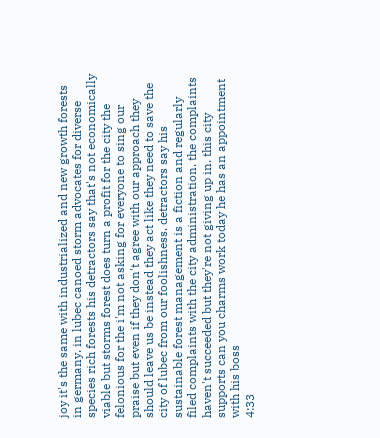joy it's the same with industrialized and new growth forests in germany. in lubec canoed storm advocates for diverse species rich forests his detractors say that's not economically viable but storms forest does turn a profit for the city the felonious for the i'm not asking for everyone to sing our praise but even if they don't agree with our approach they should leave us be instead they act like they need to save the city of lubec from our foolishness. detractors say his sustainable forest management is a fiction and regularly filed complaints with the city administration. the complaints haven't succeeded but they're not giving up in. this city supports can you charms work today he has an appointment with his boss
4:33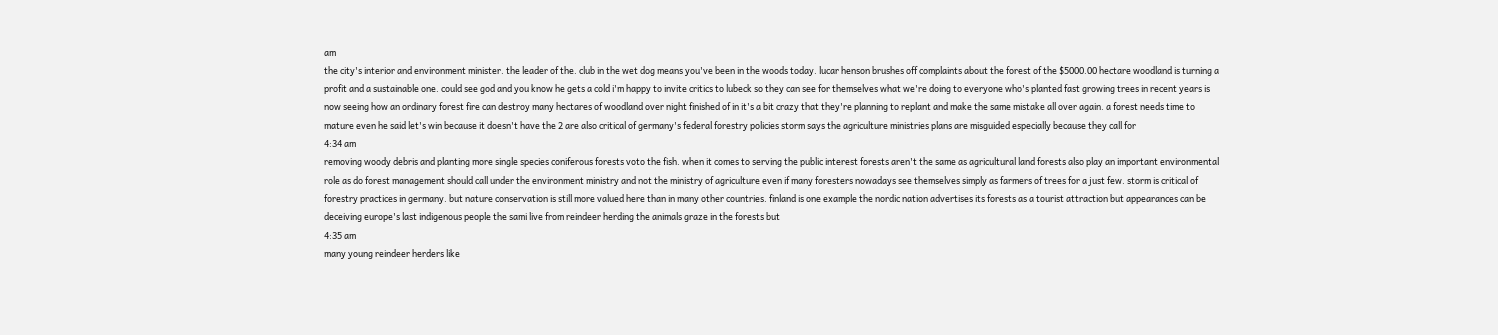am
the city's interior and environment minister. the leader of the. club in the wet dog means you've been in the woods today. lucar henson brushes off complaints about the forest of the $5000.00 hectare woodland is turning a profit and a sustainable one. could see god and you know he gets a cold i'm happy to invite critics to lubeck so they can see for themselves what we're doing to everyone who's planted fast growing trees in recent years is now seeing how an ordinary forest fire can destroy many hectares of woodland over night finished of in it's a bit crazy that they're planning to replant and make the same mistake all over again. a forest needs time to mature even he said let's win because it doesn't have the 2 are also critical of germany's federal forestry policies storm says the agriculture ministries plans are misguided especially because they call for
4:34 am
removing woody debris and planting more single species coniferous forests voto the fish. when it comes to serving the public interest forests aren't the same as agricultural land forests also play an important environmental role as do forest management should call under the environment ministry and not the ministry of agriculture even if many foresters nowadays see themselves simply as farmers of trees for a just few. storm is critical of forestry practices in germany. but nature conservation is still more valued here than in many other countries. finland is one example the nordic nation advertises its forests as a tourist attraction but appearances can be deceiving europe's last indigenous people the sami live from reindeer herding the animals graze in the forests but
4:35 am
many young reindeer herders like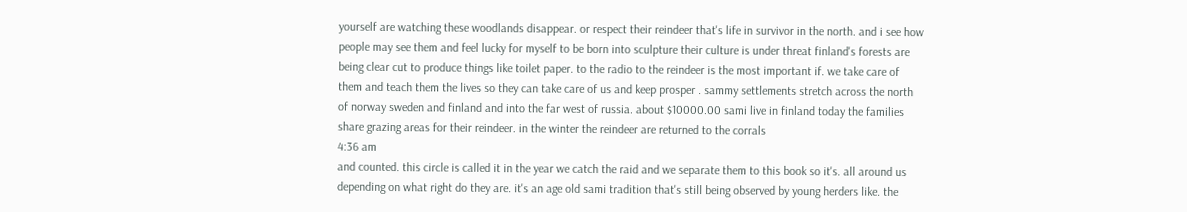yourself are watching these woodlands disappear. or respect their reindeer that's life in survivor in the north. and i see how people may see them and feel lucky for myself to be born into sculpture their culture is under threat finland's forests are being clear cut to produce things like toilet paper. to the radio to the reindeer is the most important if. we take care of them and teach them the lives so they can take care of us and keep prosper . sammy settlements stretch across the north of norway sweden and finland and into the far west of russia. about $10000.00 sami live in finland today the families share grazing areas for their reindeer. in the winter the reindeer are returned to the corrals
4:36 am
and counted. this circle is called it in the year we catch the raid and we separate them to this book so it's. all around us depending on what right do they are. it's an age old sami tradition that's still being observed by young herders like. the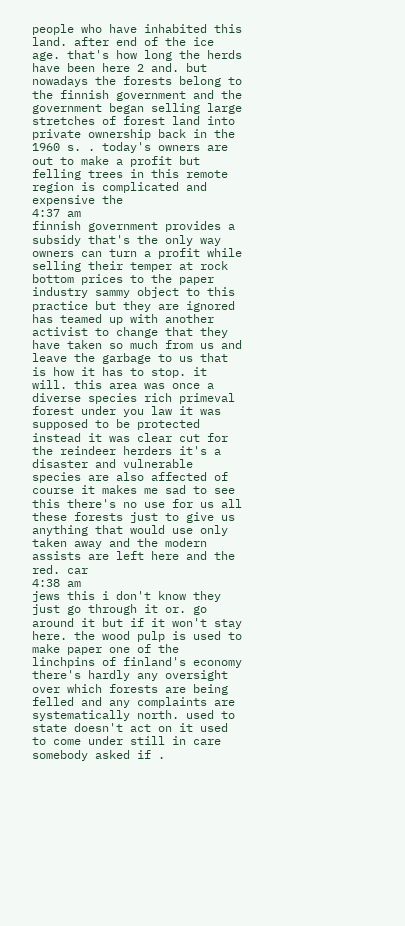people who have inhabited this land. after end of the ice age. that's how long the herds have been here 2 and. but nowadays the forests belong to the finnish government and the government began selling large stretches of forest land into private ownership back in the 1960 s. . today's owners are out to make a profit but felling trees in this remote region is complicated and expensive the
4:37 am
finnish government provides a subsidy that's the only way owners can turn a profit while selling their temper at rock bottom prices to the paper industry sammy object to this practice but they are ignored has teamed up with another activist to change that they have taken so much from us and leave the garbage to us that is how it has to stop. it will. this area was once a diverse species rich primeval forest under you law it was supposed to be protected instead it was clear cut for the reindeer herders it's a disaster and vulnerable species are also affected of course it makes me sad to see this there's no use for us all these forests just to give us anything that would use only taken away and the modern assists are left here and the red. car
4:38 am
jews this i don't know they just go through it or. go around it but if it won't stay here. the wood pulp is used to make paper one of the linchpins of finland's economy there's hardly any oversight over which forests are being felled and any complaints are systematically north. used to state doesn't act on it used to come under still in care somebody asked if .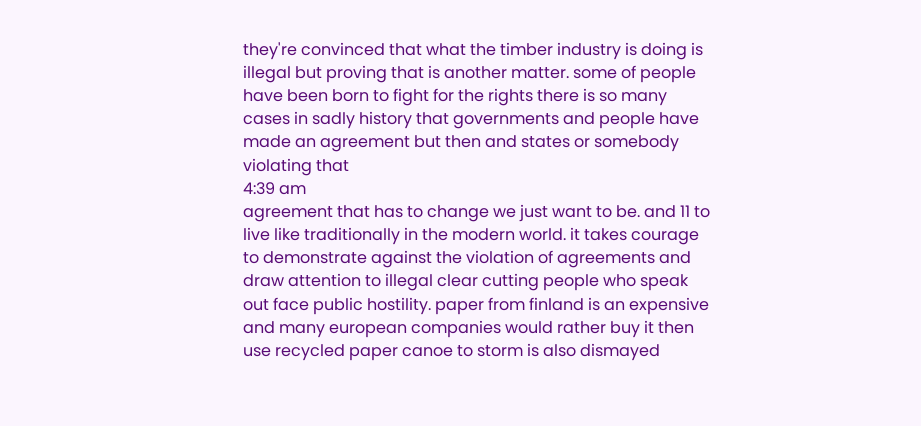they're convinced that what the timber industry is doing is illegal but proving that is another matter. some of people have been born to fight for the rights there is so many cases in sadly history that governments and people have made an agreement but then and states or somebody violating that
4:39 am
agreement that has to change we just want to be. and 11 to live like traditionally in the modern world. it takes courage to demonstrate against the violation of agreements and draw attention to illegal clear cutting people who speak out face public hostility. paper from finland is an expensive and many european companies would rather buy it then use recycled paper canoe to storm is also dismayed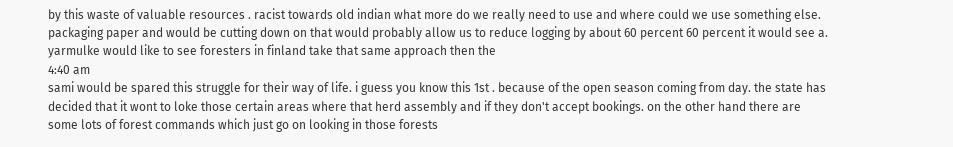by this waste of valuable resources . racist towards old indian what more do we really need to use and where could we use something else. packaging paper and would be cutting down on that would probably allow us to reduce logging by about 60 percent 60 percent it would see a. yarmulke would like to see foresters in finland take that same approach then the
4:40 am
sami would be spared this struggle for their way of life. i guess you know this 1st . because of the open season coming from day. the state has decided that it wont to loke those certain areas where that herd assembly and if they don't accept bookings. on the other hand there are some lots of forest commands which just go on looking in those forests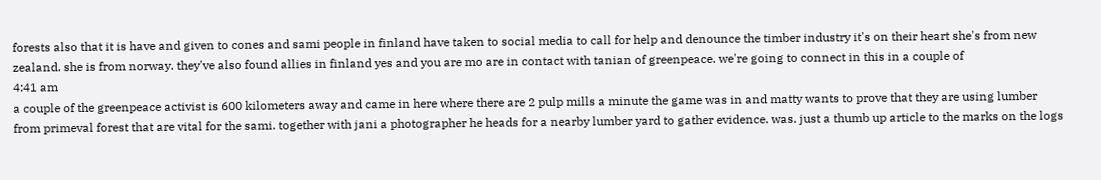forests also that it is have and given to cones and sami people in finland have taken to social media to call for help and denounce the timber industry it's on their heart she's from new zealand. she is from norway. they've also found allies in finland yes and you are mo are in contact with tanian of greenpeace. we're going to connect in this in a couple of
4:41 am
a couple of the greenpeace activist is 600 kilometers away and came in here where there are 2 pulp mills a minute the game was in and matty wants to prove that they are using lumber from primeval forest that are vital for the sami. together with jani a photographer he heads for a nearby lumber yard to gather evidence. was. just a thumb up article to the marks on the logs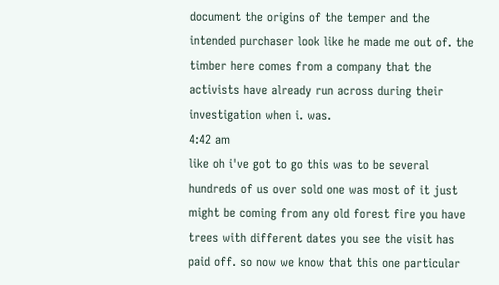document the origins of the temper and the intended purchaser look like he made me out of. the timber here comes from a company that the activists have already run across during their investigation when i. was.
4:42 am
like oh i've got to go this was to be several hundreds of us over sold one was most of it just might be coming from any old forest fire you have trees with different dates you see the visit has paid off. so now we know that this one particular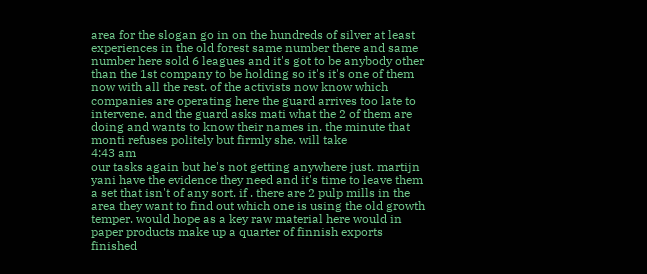area for the slogan go in on the hundreds of silver at least experiences in the old forest same number there and same number here sold 6 leagues and it's got to be anybody other than the 1st company to be holding so it's it's one of them now with all the rest. of the activists now know which companies are operating here the guard arrives too late to intervene. and the guard asks mati what the 2 of them are doing and wants to know their names in. the minute that monti refuses politely but firmly she. will take
4:43 am
our tasks again but he's not getting anywhere just. martijn yani have the evidence they need and it's time to leave them a set that isn't of any sort. if . there are 2 pulp mills in the area they want to find out which one is using the old growth temper. would hope as a key raw material here would in paper products make up a quarter of finnish exports finished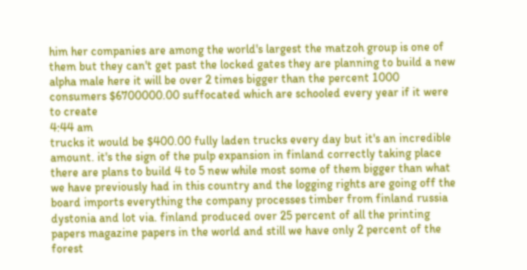him her companies are among the world's largest the matzoh group is one of them but they can't get past the locked gates they are planning to build a new alpha male here it will be over 2 times bigger than the percent 1000 consumers $6700000.00 suffocated which are schooled every year if it were to create
4:44 am
trucks it would be $400.00 fully laden trucks every day but it's an incredible amount. it's the sign of the pulp expansion in finland correctly taking place there are plans to build 4 to 5 new while most some of them bigger than what we have previously had in this country and the logging rights are going off the board imports everything the company processes timber from finland russia dystonia and lot via. finland produced over 25 percent of all the printing papers magazine papers in the world and still we have only 2 percent of the forest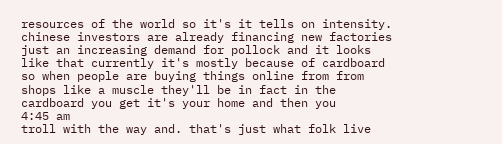resources of the world so it's it tells on intensity. chinese investors are already financing new factories just an increasing demand for pollock and it looks like that currently it's mostly because of cardboard so when people are buying things online from from shops like a muscle they'll be in fact in the cardboard you get it's your home and then you
4:45 am
troll with the way and. that's just what folk live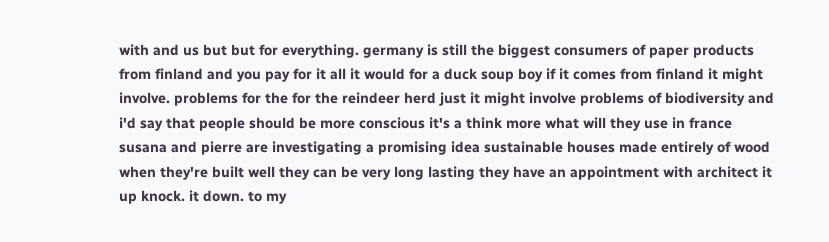with and us but but for everything. germany is still the biggest consumers of paper products from finland and you pay for it all it would for a duck soup boy if it comes from finland it might involve. problems for the for the reindeer herd just it might involve problems of biodiversity and i'd say that people should be more conscious it's a think more what will they use in france susana and pierre are investigating a promising idea sustainable houses made entirely of wood when they're built well they can be very long lasting they have an appointment with architect it up knock. it down. to my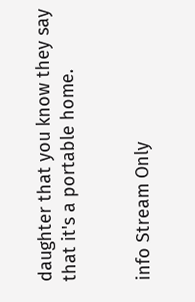daughter that you know they say that it's a portable home.


info Stream Only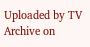Uploaded by TV Archive on